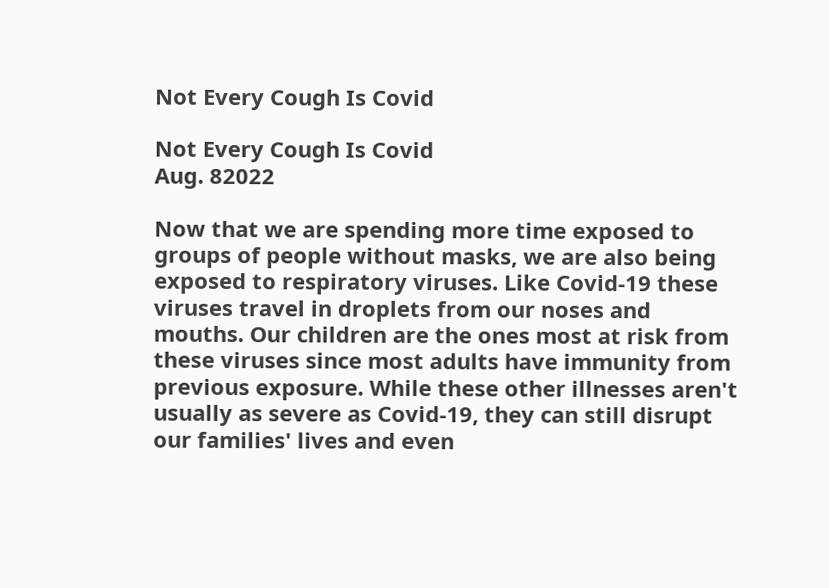Not Every Cough Is Covid

Not Every Cough Is Covid
Aug. 82022

Now that we are spending more time exposed to groups of people without masks, we are also being exposed to respiratory viruses. Like Covid-19 these viruses travel in droplets from our noses and mouths. Our children are the ones most at risk from these viruses since most adults have immunity from previous exposure. While these other illnesses aren't usually as severe as Covid-19, they can still disrupt our families' lives and even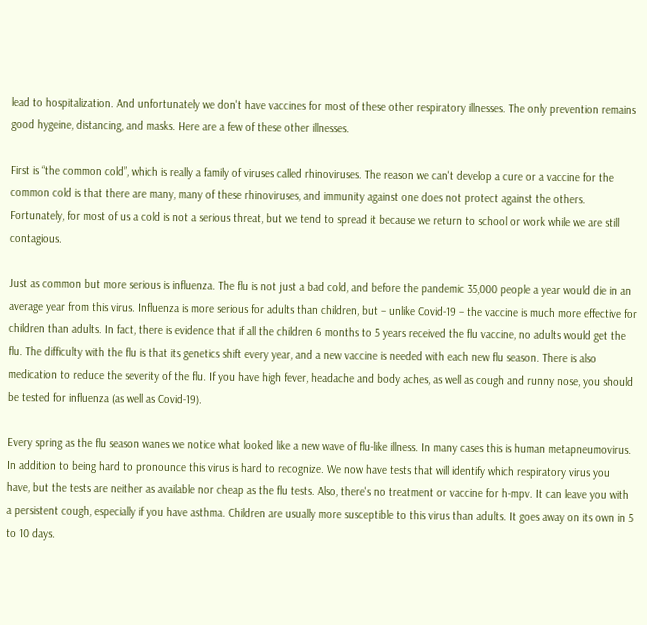lead to hospitalization. And unfortunately we don't have vaccines for most of these other respiratory illnesses. The only prevention remains good hygeine, distancing, and masks. Here are a few of these other illnesses.

First is “the common cold”, which is really a family of viruses called rhinoviruses. The reason we can't develop a cure or a vaccine for the common cold is that there are many, many of these rhinoviruses, and immunity against one does not protect against the others. Fortunately, for most of us a cold is not a serious threat, but we tend to spread it because we return to school or work while we are still contagious.

Just as common but more serious is influenza. The flu is not just a bad cold, and before the pandemic 35,000 people a year would die in an average year from this virus. Influenza is more serious for adults than children, but – unlike Covid-19 – the vaccine is much more effective for children than adults. In fact, there is evidence that if all the children 6 months to 5 years received the flu vaccine, no adults would get the flu. The difficulty with the flu is that its genetics shift every year, and a new vaccine is needed with each new flu season. There is also medication to reduce the severity of the flu. If you have high fever, headache and body aches, as well as cough and runny nose, you should be tested for influenza (as well as Covid-19).

Every spring as the flu season wanes we notice what looked like a new wave of flu-like illness. In many cases this is human metapneumovirus. In addition to being hard to pronounce this virus is hard to recognize. We now have tests that will identify which respiratory virus you have, but the tests are neither as available nor cheap as the flu tests. Also, there's no treatment or vaccine for h-mpv. It can leave you with a persistent cough, especially if you have asthma. Children are usually more susceptible to this virus than adults. It goes away on its own in 5 to 10 days.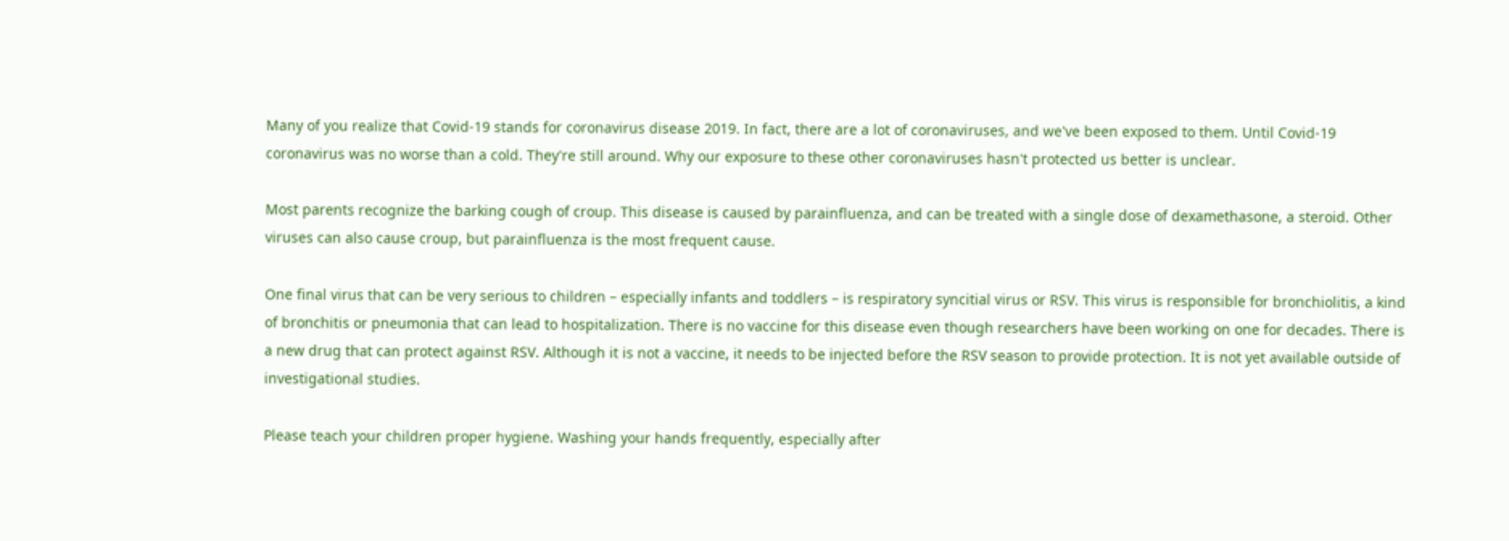Many of you realize that Covid-19 stands for coronavirus disease 2019. In fact, there are a lot of coronaviruses, and we've been exposed to them. Until Covid-19 coronavirus was no worse than a cold. They're still around. Why our exposure to these other coronaviruses hasn't protected us better is unclear.

Most parents recognize the barking cough of croup. This disease is caused by parainfluenza, and can be treated with a single dose of dexamethasone, a steroid. Other viruses can also cause croup, but parainfluenza is the most frequent cause.

One final virus that can be very serious to children – especially infants and toddlers – is respiratory syncitial virus or RSV. This virus is responsible for bronchiolitis, a kind of bronchitis or pneumonia that can lead to hospitalization. There is no vaccine for this disease even though researchers have been working on one for decades. There is a new drug that can protect against RSV. Although it is not a vaccine, it needs to be injected before the RSV season to provide protection. It is not yet available outside of investigational studies.

Please teach your children proper hygiene. Washing your hands frequently, especially after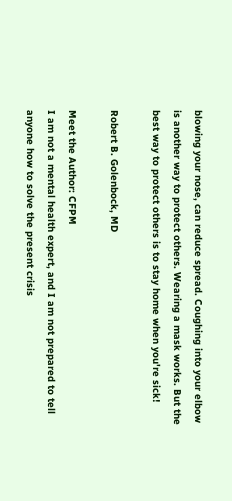blowing your nose, can reduce spread. Coughing into your elbow is another way to protect others. Wearing a mask works. But the best way to protect others is to stay home when you're sick!

Robert B. Golenbock, MD

Meet the Author: CFPM
I am not a mental health expert, and I am not prepared to tell anyone how to solve the present crisis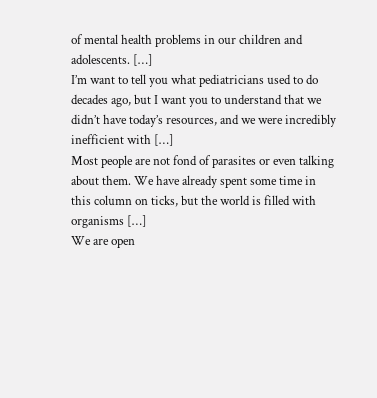of mental health problems in our children and adolescents. […]
I’m want to tell you what pediatricians used to do decades ago, but I want you to understand that we didn’t have today’s resources, and we were incredibly inefficient with […]
Most people are not fond of parasites or even talking about them. We have already spent some time in this column on ticks, but the world is filled with organisms […]
We are open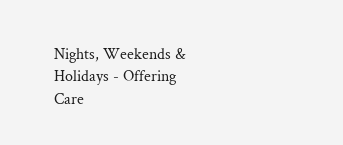Nights, Weekends & Holidays - Offering Care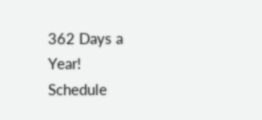362 Days a Year!
Schedule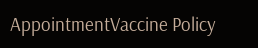AppointmentVaccine Policy